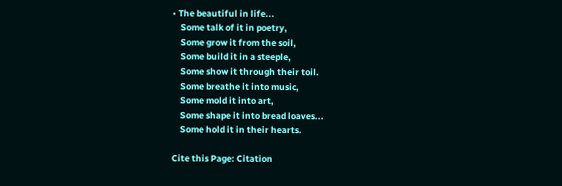• The beautiful in life...
    Some talk of it in poetry,
    Some grow it from the soil,
    Some build it in a steeple,
    Some show it through their toil.
    Some breathe it into music,
    Some mold it into art,
    Some shape it into bread loaves...
    Some hold it in their hearts.

Cite this Page: Citation